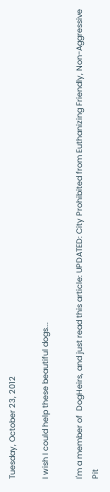Tuesday, October 23, 2012

I wish I could help these beautiful dogs...

I'm a member of  DogHeirs, and just read this article: UPDATED: City Prohibited from Euthanizing Friendly, Non-Aggressive Pit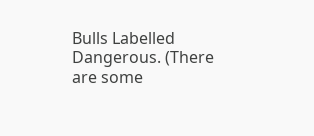Bulls Labelled Dangerous. (There are some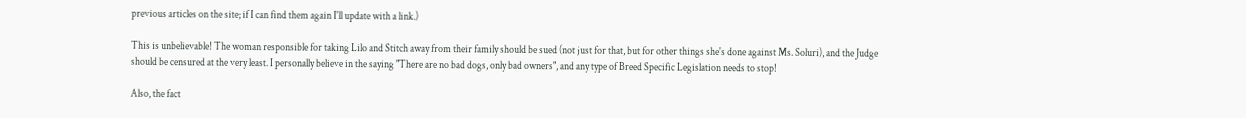previous articles on the site; if I can find them again I'll update with a link.)

This is unbelievable! The woman responsible for taking Lilo and Stitch away from their family should be sued (not just for that, but for other things she's done against Ms. Soluri), and the Judge should be censured at the very least. I personally believe in the saying "There are no bad dogs, only bad owners", and any type of Breed Specific Legislation needs to stop!

Also, the fact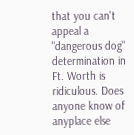that you can't appeal a "dangerous dog" determination in Ft. Worth is ridiculous. Does anyone know of anyplace else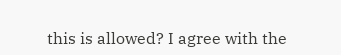this is allowed? I agree with the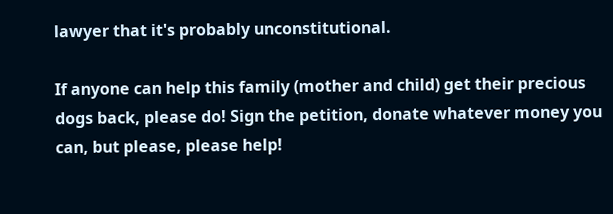lawyer that it's probably unconstitutional.

If anyone can help this family (mother and child) get their precious dogs back, please do! Sign the petition, donate whatever money you can, but please, please help!